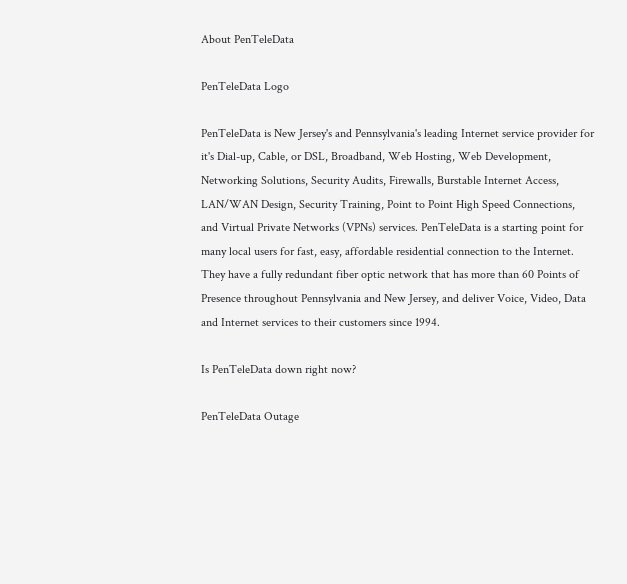About PenTeleData

PenTeleData Logo

PenTeleData is New Jersey's and Pennsylvania's leading Internet service provider for it's Dial-up, Cable, or DSL, Broadband, Web Hosting, Web Development, Networking Solutions, Security Audits, Firewalls, Burstable Internet Access, LAN/WAN Design, Security Training, Point to Point High Speed Connections, and Virtual Private Networks (VPNs) services. PenTeleData is a starting point for many local users for fast, easy, affordable residential connection to the Internet. They have a fully redundant fiber optic network that has more than 60 Points of Presence throughout Pennsylvania and New Jersey, and deliver Voice, Video, Data and Internet services to their customers since 1994.

Is PenTeleData down right now?

PenTeleData Outage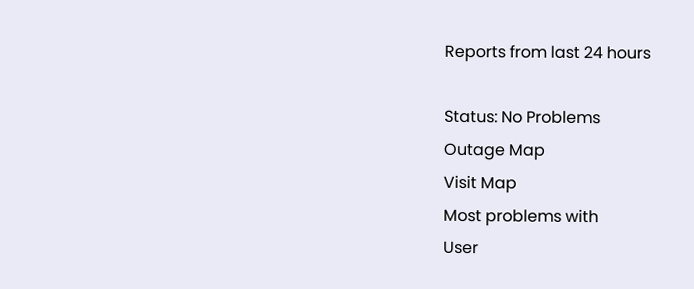Reports from last 24 hours

Status: No Problems
Outage Map
Visit Map
Most problems with
User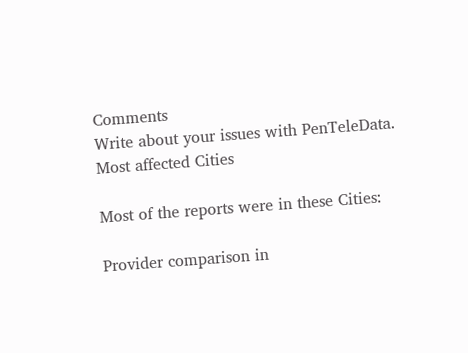Comments
Write about your issues with PenTeleData.
Most affected Cities

Most of the reports were in these Cities:

Provider comparison in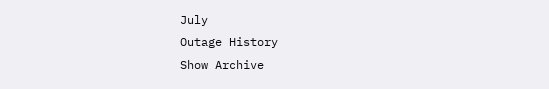July
Outage History
Show Archive